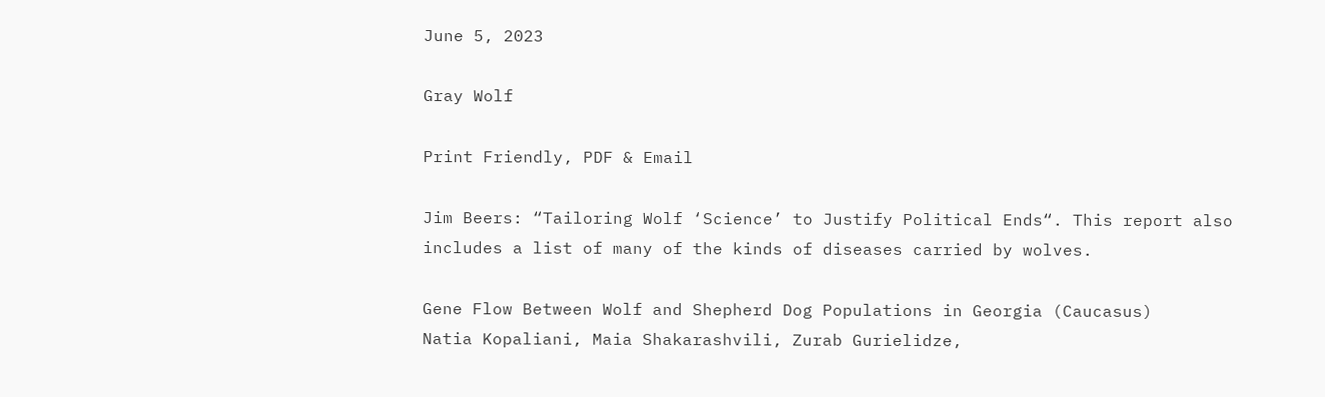June 5, 2023

Gray Wolf

Print Friendly, PDF & Email

Jim Beers: “Tailoring Wolf ‘Science’ to Justify Political Ends“. This report also includes a list of many of the kinds of diseases carried by wolves.

Gene Flow Between Wolf and Shepherd Dog Populations in Georgia (Caucasus)
Natia Kopaliani, Maia Shakarashvili, Zurab Gurielidze,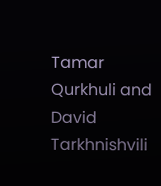Tamar Qurkhuli and David Tarkhnishvili